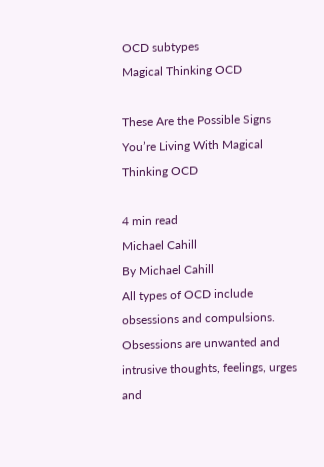OCD subtypes
Magical Thinking OCD

These Are the Possible Signs You’re Living With Magical Thinking OCD

4 min read
Michael Cahill
By Michael Cahill
All types of OCD include obsessions and compulsions. Obsessions are unwanted and intrusive thoughts, feelings, urges and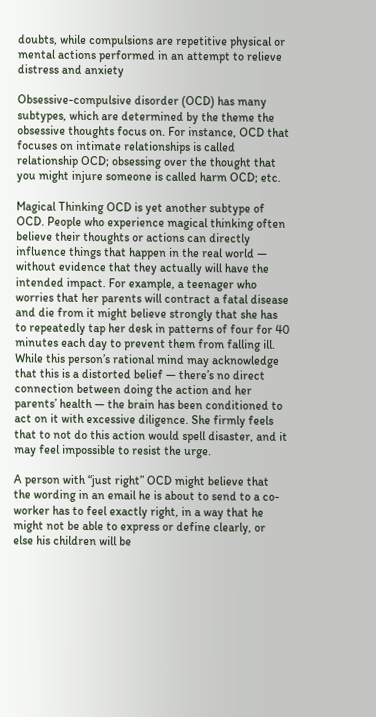doubts, while compulsions are repetitive physical or mental actions performed in an attempt to relieve distress and anxiety

Obsessive-compulsive disorder (OCD) has many subtypes, which are determined by the theme the obsessive thoughts focus on. For instance, OCD that focuses on intimate relationships is called relationship OCD; obsessing over the thought that you might injure someone is called harm OCD; etc.

Magical Thinking OCD is yet another subtype of OCD. People who experience magical thinking often believe their thoughts or actions can directly influence things that happen in the real world — without evidence that they actually will have the intended impact. For example, a teenager who worries that her parents will contract a fatal disease and die from it might believe strongly that she has to repeatedly tap her desk in patterns of four for 40 minutes each day to prevent them from falling ill. While this person’s rational mind may acknowledge that this is a distorted belief — there’s no direct connection between doing the action and her parents’ health — the brain has been conditioned to act on it with excessive diligence. She firmly feels that to not do this action would spell disaster, and it may feel impossible to resist the urge.

A person with “just right” OCD might believe that the wording in an email he is about to send to a co-worker has to feel exactly right, in a way that he might not be able to express or define clearly, or else his children will be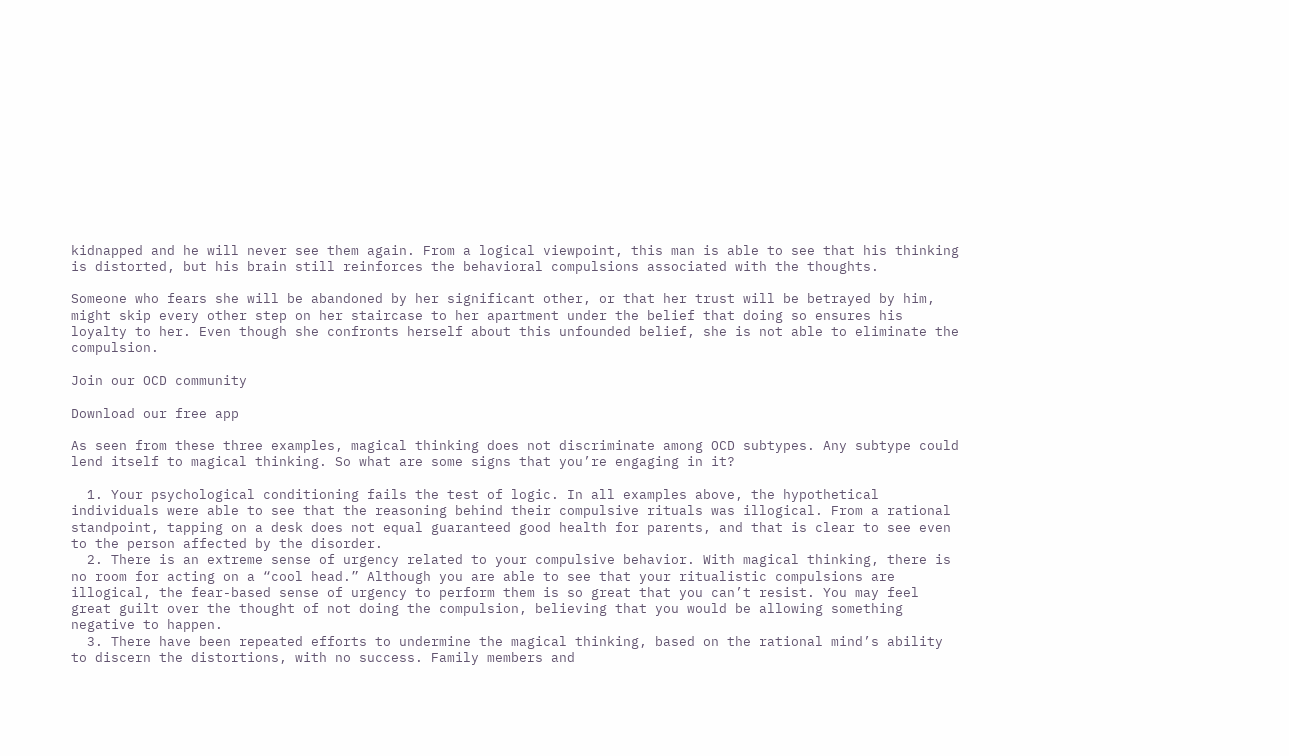kidnapped and he will never see them again. From a logical viewpoint, this man is able to see that his thinking is distorted, but his brain still reinforces the behavioral compulsions associated with the thoughts.

Someone who fears she will be abandoned by her significant other, or that her trust will be betrayed by him, might skip every other step on her staircase to her apartment under the belief that doing so ensures his loyalty to her. Even though she confronts herself about this unfounded belief, she is not able to eliminate the compulsion.

Join our OCD community

Download our free app

As seen from these three examples, magical thinking does not discriminate among OCD subtypes. Any subtype could lend itself to magical thinking. So what are some signs that you’re engaging in it?

  1. Your psychological conditioning fails the test of logic. In all examples above, the hypothetical individuals were able to see that the reasoning behind their compulsive rituals was illogical. From a rational standpoint, tapping on a desk does not equal guaranteed good health for parents, and that is clear to see even to the person affected by the disorder.
  2. There is an extreme sense of urgency related to your compulsive behavior. With magical thinking, there is no room for acting on a “cool head.” Although you are able to see that your ritualistic compulsions are illogical, the fear-based sense of urgency to perform them is so great that you can’t resist. You may feel great guilt over the thought of not doing the compulsion, believing that you would be allowing something negative to happen.
  3. There have been repeated efforts to undermine the magical thinking, based on the rational mind’s ability to discern the distortions, with no success. Family members and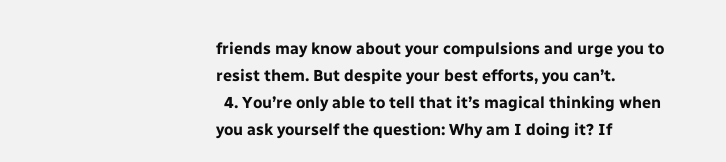friends may know about your compulsions and urge you to resist them. But despite your best efforts, you can’t.
  4. You’re only able to tell that it’s magical thinking when you ask yourself the question: Why am I doing it? If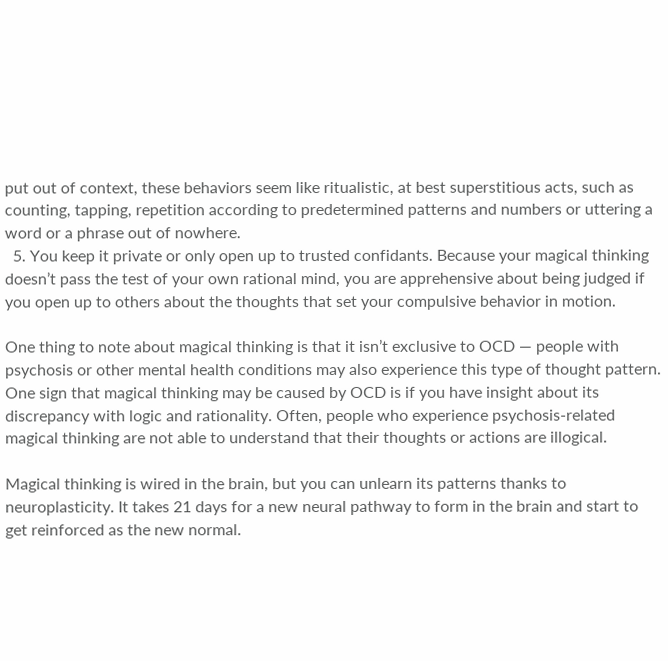put out of context, these behaviors seem like ritualistic, at best superstitious acts, such as counting, tapping, repetition according to predetermined patterns and numbers or uttering a word or a phrase out of nowhere.
  5. You keep it private or only open up to trusted confidants. Because your magical thinking doesn’t pass the test of your own rational mind, you are apprehensive about being judged if you open up to others about the thoughts that set your compulsive behavior in motion.

One thing to note about magical thinking is that it isn’t exclusive to OCD — people with psychosis or other mental health conditions may also experience this type of thought pattern. One sign that magical thinking may be caused by OCD is if you have insight about its discrepancy with logic and rationality. Often, people who experience psychosis-related magical thinking are not able to understand that their thoughts or actions are illogical.

Magical thinking is wired in the brain, but you can unlearn its patterns thanks to neuroplasticity. It takes 21 days for a new neural pathway to form in the brain and start to get reinforced as the new normal.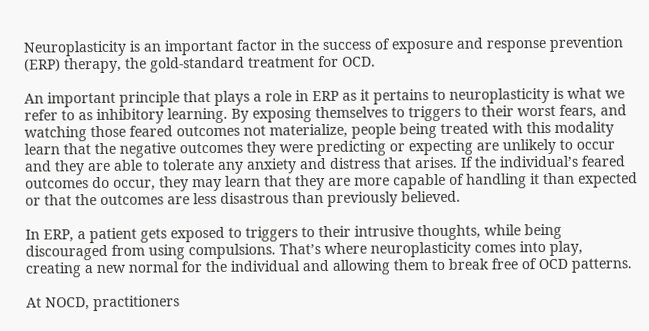Neuroplasticity is an important factor in the success of exposure and response prevention (ERP) therapy, the gold-standard treatment for OCD.

An important principle that plays a role in ERP as it pertains to neuroplasticity is what we refer to as inhibitory learning. By exposing themselves to triggers to their worst fears, and watching those feared outcomes not materialize, people being treated with this modality learn that the negative outcomes they were predicting or expecting are unlikely to occur and they are able to tolerate any anxiety and distress that arises. If the individual’s feared outcomes do occur, they may learn that they are more capable of handling it than expected or that the outcomes are less disastrous than previously believed.

In ERP, a patient gets exposed to triggers to their intrusive thoughts, while being discouraged from using compulsions. That’s where neuroplasticity comes into play, creating a new normal for the individual and allowing them to break free of OCD patterns.

At NOCD, practitioners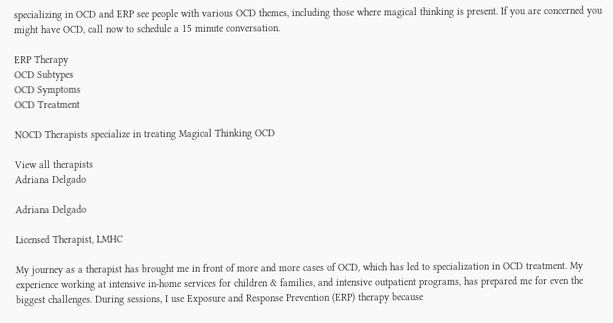specializing in OCD and ERP see people with various OCD themes, including those where magical thinking is present. If you are concerned you might have OCD, call now to schedule a 15 minute conversation.

ERP Therapy
OCD Subtypes
OCD Symptoms
OCD Treatment

NOCD Therapists specialize in treating Magical Thinking OCD

View all therapists
Adriana Delgado

Adriana Delgado

Licensed Therapist, LMHC

My journey as a therapist has brought me in front of more and more cases of OCD, which has led to specialization in OCD treatment. My experience working at intensive in-home services for children & families, and intensive outpatient programs, has prepared me for even the biggest challenges. During sessions, I use Exposure and Response Prevention (ERP) therapy because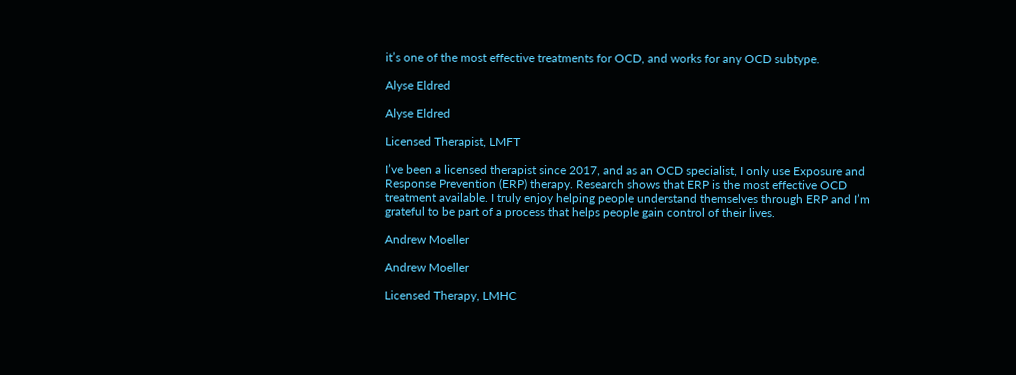it’s one of the most effective treatments for OCD, and works for any OCD subtype.

Alyse Eldred

Alyse Eldred

Licensed Therapist, LMFT

I’ve been a licensed therapist since 2017, and as an OCD specialist, I only use Exposure and Response Prevention (ERP) therapy. Research shows that ERP is the most effective OCD treatment available. I truly enjoy helping people understand themselves through ERP and I’m grateful to be part of a process that helps people gain control of their lives.

Andrew Moeller

Andrew Moeller

Licensed Therapy, LMHC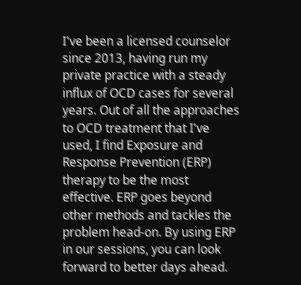I've been a licensed counselor since 2013, having run my private practice with a steady influx of OCD cases for several years. Out of all the approaches to OCD treatment that I've used, I find Exposure and Response Prevention (ERP) therapy to be the most effective. ERP goes beyond other methods and tackles the problem head-on. By using ERP in our sessions, you can look forward to better days ahead.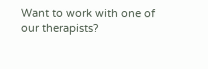Want to work with one of our therapists?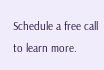Schedule a free call to learn more.